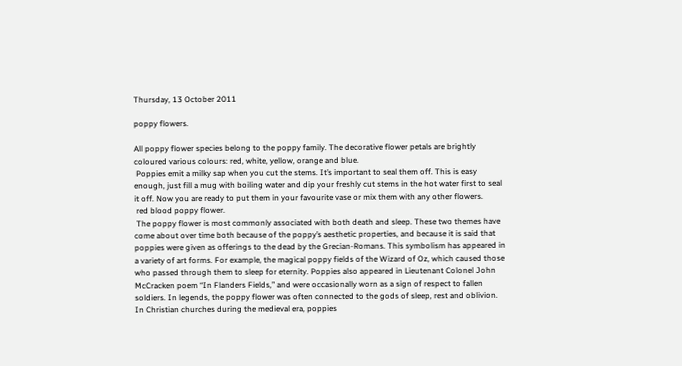Thursday, 13 October 2011

poppy flowers.

All poppy flower species belong to the poppy family. The decorative flower petals are brightly coloured various colours: red, white, yellow, orange and blue.
 Poppies emit a milky sap when you cut the stems. It’s important to seal them off. This is easy enough, just fill a mug with boiling water and dip your freshly cut stems in the hot water first to seal it off. Now you are ready to put them in your favourite vase or mix them with any other flowers.
 red blood poppy flower.
 The poppy flower is most commonly associated with both death and sleep. These two themes have come about over time both because of the poppy’s aesthetic properties, and because it is said that poppies were given as offerings to the dead by the Grecian-Romans. This symbolism has appeared in a variety of art forms. For example, the magical poppy fields of the Wizard of Oz, which caused those who passed through them to sleep for eternity. Poppies also appeared in Lieutenant Colonel John McCracken poem “In Flanders Fields,” and were occasionally worn as a sign of respect to fallen soldiers. In legends, the poppy flower was often connected to the gods of sleep, rest and oblivion. In Christian churches during the medieval era, poppies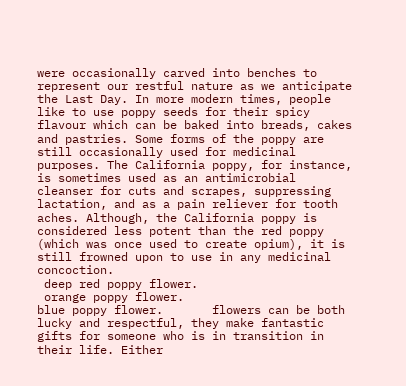were occasionally carved into benches to represent our restful nature as we anticipate the Last Day. In more modern times, people like to use poppy seeds for their spicy flavour which can be baked into breads, cakes and pastries. Some forms of the poppy are still occasionally used for medicinal purposes. The California poppy, for instance, is sometimes used as an antimicrobial cleanser for cuts and scrapes, suppressing lactation, and as a pain reliever for tooth aches. Although, the California poppy is considered less potent than the red poppy (which was once used to create opium), it is still frowned upon to use in any medicinal concoction.
 deep red poppy flower.
 orange poppy flower.
blue poppy flower.       flowers can be both lucky and respectful, they make fantastic gifts for someone who is in transition in their life. Either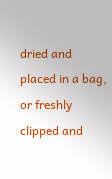dried and placed in a bag, or freshly clipped and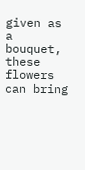given as a bouquet, these flowers can bring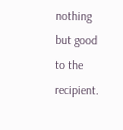nothing but good to the recipient.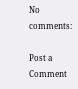No comments:

Post a Comment